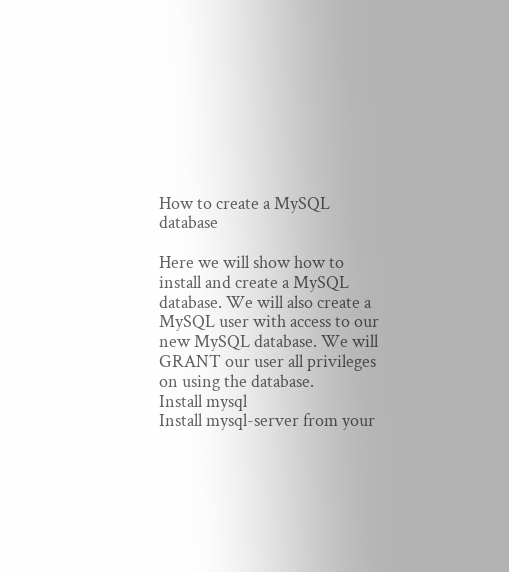How to create a MySQL database

Here we will show how to install and create a MySQL database. We will also create a MySQL user with access to our new MySQL database. We will GRANT our user all privileges on using the database.
Install mysql
Install mysql-server from your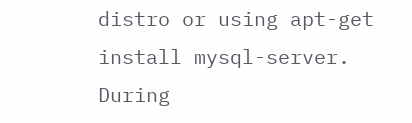distro or using apt-get install mysql-server. During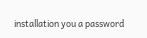installation you a password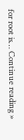for root is… Continue reading »